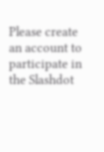Please create an account to participate in the Slashdot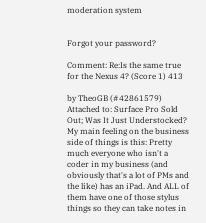moderation system


Forgot your password?

Comment: Re:Is the same true for the Nexus 4? (Score 1) 413

by TheoGB (#42861579) Attached to: Surface Pro Sold Out; Was It Just Understocked?
My main feeling on the business side of things is this: Pretty much everyone who isn't a coder in my business (and obviously that's a lot of PMs and the like) has an iPad. And ALL of them have one of those stylus things so they can take notes in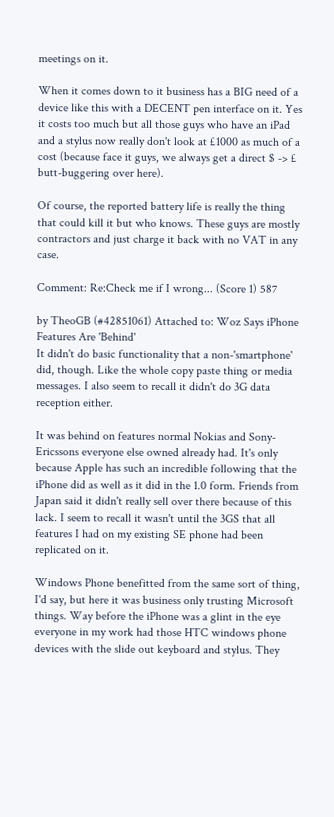meetings on it.

When it comes down to it business has a BIG need of a device like this with a DECENT pen interface on it. Yes it costs too much but all those guys who have an iPad and a stylus now really don't look at £1000 as much of a cost (because face it guys, we always get a direct $ -> £ butt-buggering over here).

Of course, the reported battery life is really the thing that could kill it but who knows. These guys are mostly contractors and just charge it back with no VAT in any case.

Comment: Re:Check me if I wrong... (Score 1) 587

by TheoGB (#42851061) Attached to: Woz Says iPhone Features Are 'Behind'
It didn't do basic functionality that a non-'smartphone' did, though. Like the whole copy paste thing or media messages. I also seem to recall it didn't do 3G data reception either.

It was behind on features normal Nokias and Sony-Ericssons everyone else owned already had. It's only because Apple has such an incredible following that the iPhone did as well as it did in the 1.0 form. Friends from Japan said it didn't really sell over there because of this lack. I seem to recall it wasn't until the 3GS that all features I had on my existing SE phone had been replicated on it.

Windows Phone benefitted from the same sort of thing, I'd say, but here it was business only trusting Microsoft things. Way before the iPhone was a glint in the eye everyone in my work had those HTC windows phone devices with the slide out keyboard and stylus. They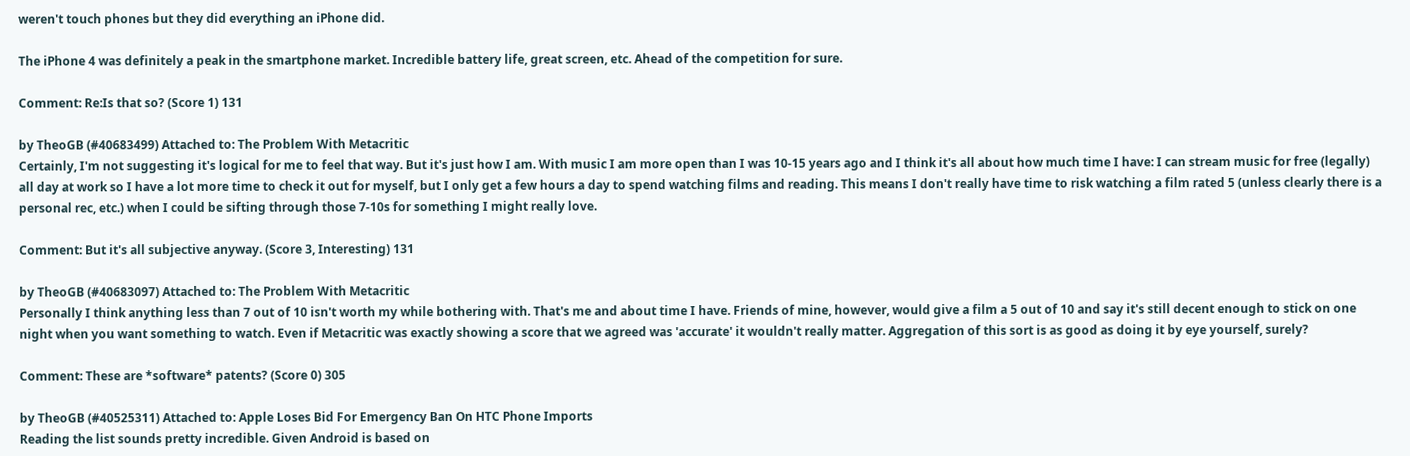weren't touch phones but they did everything an iPhone did.

The iPhone 4 was definitely a peak in the smartphone market. Incredible battery life, great screen, etc. Ahead of the competition for sure.

Comment: Re:Is that so? (Score 1) 131

by TheoGB (#40683499) Attached to: The Problem With Metacritic
Certainly, I'm not suggesting it's logical for me to feel that way. But it's just how I am. With music I am more open than I was 10-15 years ago and I think it's all about how much time I have: I can stream music for free (legally) all day at work so I have a lot more time to check it out for myself, but I only get a few hours a day to spend watching films and reading. This means I don't really have time to risk watching a film rated 5 (unless clearly there is a personal rec, etc.) when I could be sifting through those 7-10s for something I might really love.

Comment: But it's all subjective anyway. (Score 3, Interesting) 131

by TheoGB (#40683097) Attached to: The Problem With Metacritic
Personally I think anything less than 7 out of 10 isn't worth my while bothering with. That's me and about time I have. Friends of mine, however, would give a film a 5 out of 10 and say it's still decent enough to stick on one night when you want something to watch. Even if Metacritic was exactly showing a score that we agreed was 'accurate' it wouldn't really matter. Aggregation of this sort is as good as doing it by eye yourself, surely?

Comment: These are *software* patents? (Score 0) 305

by TheoGB (#40525311) Attached to: Apple Loses Bid For Emergency Ban On HTC Phone Imports
Reading the list sounds pretty incredible. Given Android is based on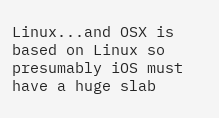Linux...and OSX is based on Linux so presumably iOS must have a huge slab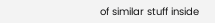of similar stuff inside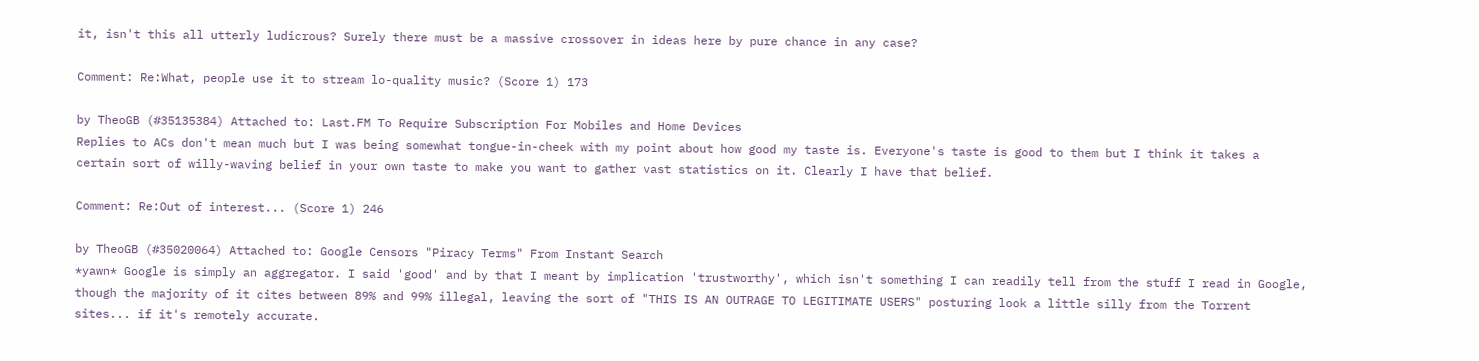it, isn't this all utterly ludicrous? Surely there must be a massive crossover in ideas here by pure chance in any case?

Comment: Re:What, people use it to stream lo-quality music? (Score 1) 173

by TheoGB (#35135384) Attached to: Last.FM To Require Subscription For Mobiles and Home Devices
Replies to ACs don't mean much but I was being somewhat tongue-in-cheek with my point about how good my taste is. Everyone's taste is good to them but I think it takes a certain sort of willy-waving belief in your own taste to make you want to gather vast statistics on it. Clearly I have that belief.

Comment: Re:Out of interest... (Score 1) 246

by TheoGB (#35020064) Attached to: Google Censors "Piracy Terms" From Instant Search
*yawn* Google is simply an aggregator. I said 'good' and by that I meant by implication 'trustworthy', which isn't something I can readily tell from the stuff I read in Google, though the majority of it cites between 89% and 99% illegal, leaving the sort of "THIS IS AN OUTRAGE TO LEGITIMATE USERS" posturing look a little silly from the Torrent sites... if it's remotely accurate.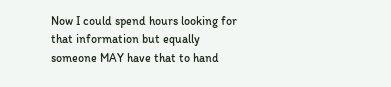Now I could spend hours looking for that information but equally someone MAY have that to hand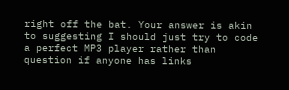right off the bat. Your answer is akin to suggesting I should just try to code a perfect MP3 player rather than question if anyone has links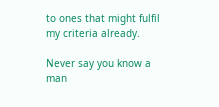to ones that might fulfil my criteria already.

Never say you know a man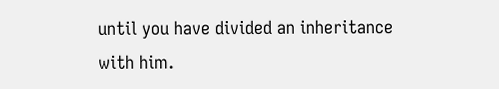until you have divided an inheritance with him.